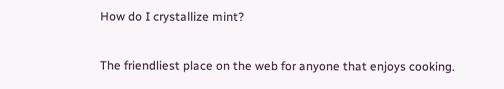How do I crystallize mint?

The friendliest place on the web for anyone that enjoys cooking.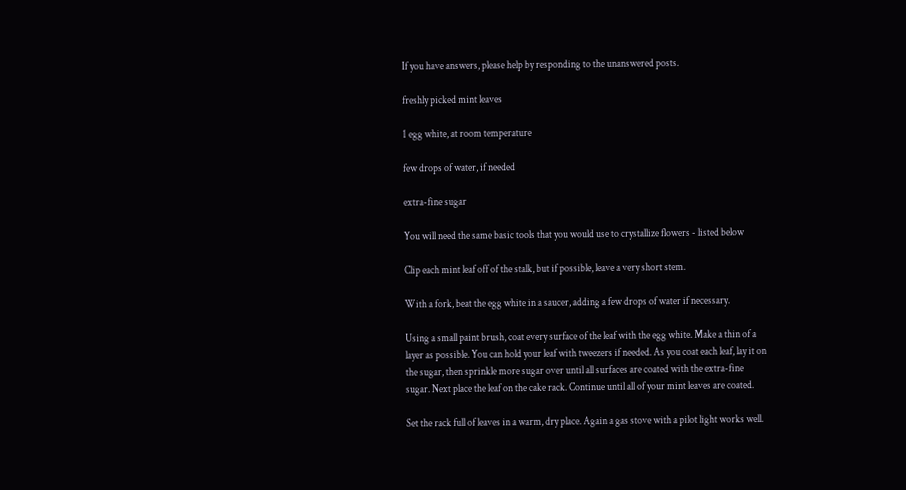If you have answers, please help by responding to the unanswered posts.

freshly picked mint leaves

1 egg white, at room temperature

few drops of water, if needed

extra-fine sugar

You will need the same basic tools that you would use to crystallize flowers - listed below

Clip each mint leaf off of the stalk, but if possible, leave a very short stem.

With a fork, beat the egg white in a saucer, adding a few drops of water if necessary.

Using a small paint brush, coat every surface of the leaf with the egg white. Make a thin of a layer as possible. You can hold your leaf with tweezers if needed. As you coat each leaf, lay it on the sugar, then sprinkle more sugar over until all surfaces are coated with the extra-fine sugar. Next place the leaf on the cake rack. Continue until all of your mint leaves are coated.

Set the rack full of leaves in a warm, dry place. Again a gas stove with a pilot light works well.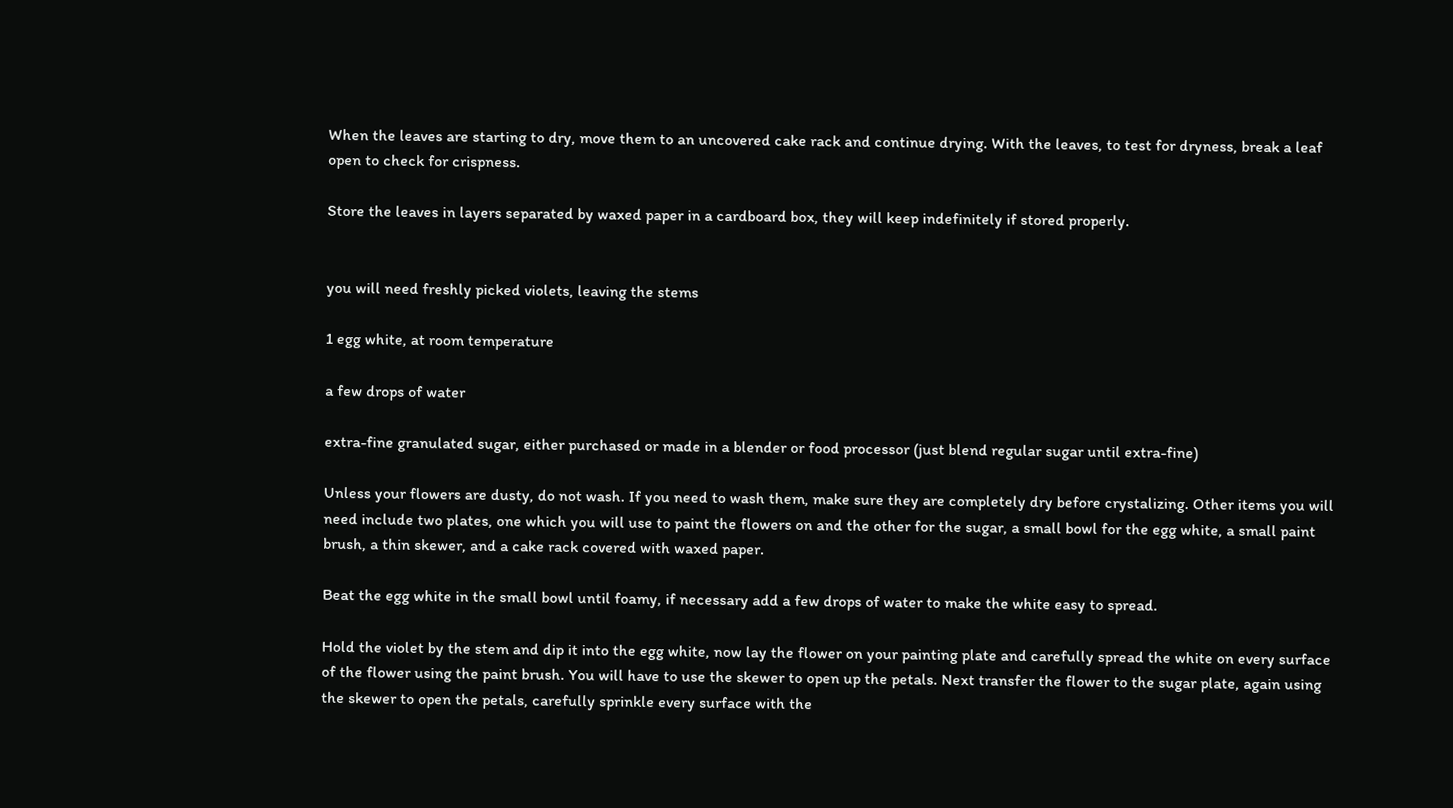When the leaves are starting to dry, move them to an uncovered cake rack and continue drying. With the leaves, to test for dryness, break a leaf open to check for crispness.

Store the leaves in layers separated by waxed paper in a cardboard box, they will keep indefinitely if stored properly.


you will need freshly picked violets, leaving the stems

1 egg white, at room temperature

a few drops of water

extra-fine granulated sugar, either purchased or made in a blender or food processor (just blend regular sugar until extra-fine)

Unless your flowers are dusty, do not wash. If you need to wash them, make sure they are completely dry before crystalizing. Other items you will need include two plates, one which you will use to paint the flowers on and the other for the sugar, a small bowl for the egg white, a small paint brush, a thin skewer, and a cake rack covered with waxed paper.

Beat the egg white in the small bowl until foamy, if necessary add a few drops of water to make the white easy to spread.

Hold the violet by the stem and dip it into the egg white, now lay the flower on your painting plate and carefully spread the white on every surface of the flower using the paint brush. You will have to use the skewer to open up the petals. Next transfer the flower to the sugar plate, again using the skewer to open the petals, carefully sprinkle every surface with the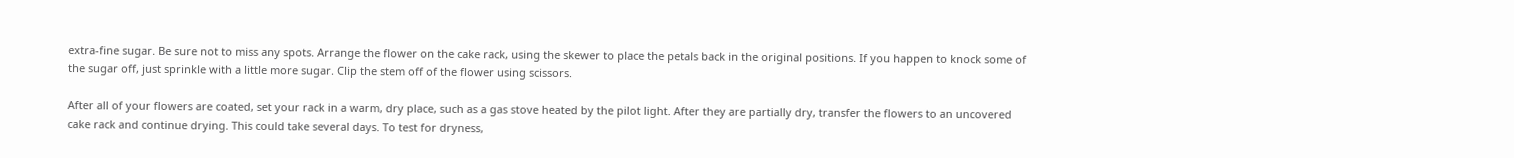extra-fine sugar. Be sure not to miss any spots. Arrange the flower on the cake rack, using the skewer to place the petals back in the original positions. If you happen to knock some of the sugar off, just sprinkle with a little more sugar. Clip the stem off of the flower using scissors.

After all of your flowers are coated, set your rack in a warm, dry place, such as a gas stove heated by the pilot light. After they are partially dry, transfer the flowers to an uncovered cake rack and continue drying. This could take several days. To test for dryness,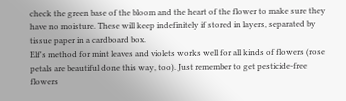check the green base of the bloom and the heart of the flower to make sure they have no moisture. These will keep indefinitely if stored in layers, separated by tissue paper in a cardboard box.
Elf's method for mint leaves and violets works well for all kinds of flowers (rose petals are beautiful done this way, too). Just remember to get pesticide-free flowers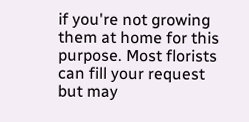if you're not growing them at home for this purpose. Most florists can fill your request but may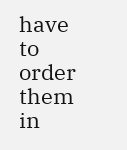have to order them in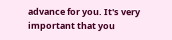advance for you. It's very important that you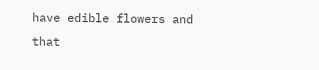have edible flowers and that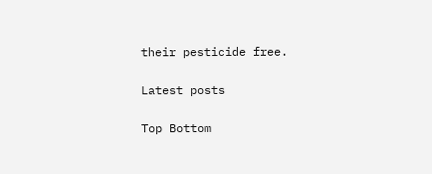their pesticide free.

Latest posts

Top Bottom